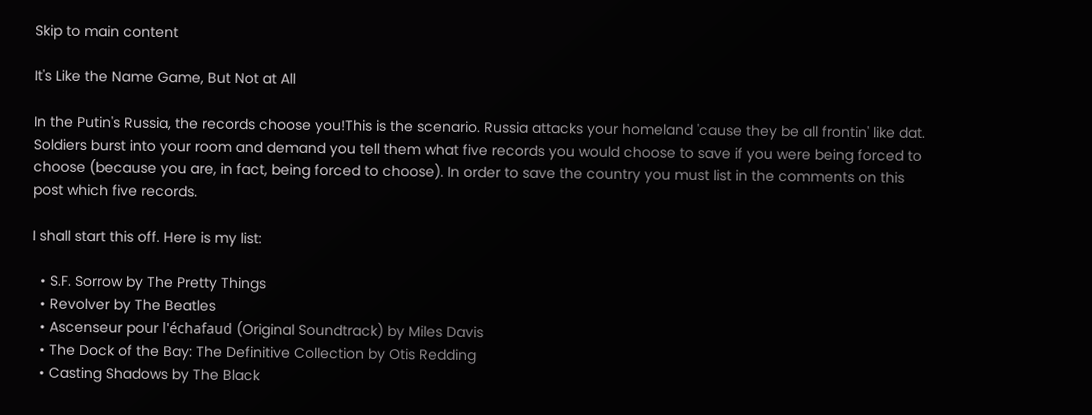Skip to main content

It's Like the Name Game, But Not at All

In the Putin's Russia, the records choose you!This is the scenario. Russia attacks your homeland 'cause they be all frontin' like dat. Soldiers burst into your room and demand you tell them what five records you would choose to save if you were being forced to choose (because you are, in fact, being forced to choose). In order to save the country you must list in the comments on this post which five records.

I shall start this off. Here is my list:

  • S.F. Sorrow by The Pretty Things
  • Revolver by The Beatles
  • Ascenseur pour l'échafaud (Original Soundtrack) by Miles Davis
  • The Dock of the Bay: The Definitive Collection by Otis Redding
  • Casting Shadows by The Black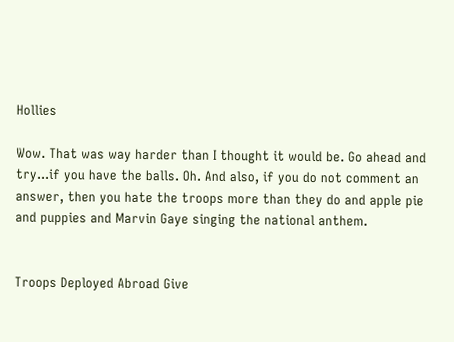Hollies

Wow. That was way harder than I thought it would be. Go ahead and try...if you have the balls. Oh. And also, if you do not comment an answer, then you hate the troops more than they do and apple pie and puppies and Marvin Gaye singing the national anthem.


Troops Deployed Abroad Give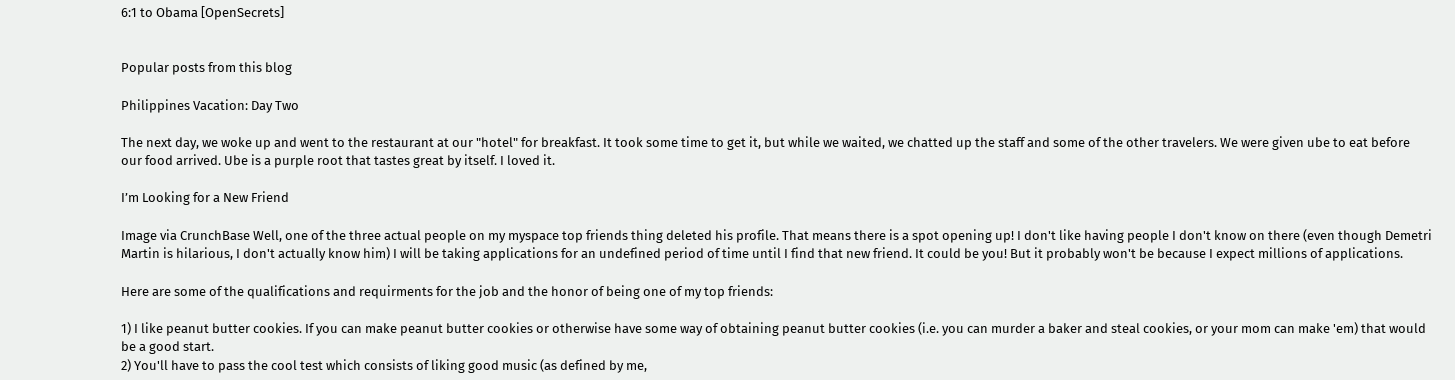6:1 to Obama [OpenSecrets]


Popular posts from this blog

Philippines Vacation: Day Two

The next day, we woke up and went to the restaurant at our "hotel" for breakfast. It took some time to get it, but while we waited, we chatted up the staff and some of the other travelers. We were given ube to eat before our food arrived. Ube is a purple root that tastes great by itself. I loved it.

I’m Looking for a New Friend

Image via CrunchBase Well, one of the three actual people on my myspace top friends thing deleted his profile. That means there is a spot opening up! I don't like having people I don't know on there (even though Demetri Martin is hilarious, I don't actually know him) I will be taking applications for an undefined period of time until I find that new friend. It could be you! But it probably won't be because I expect millions of applications.

Here are some of the qualifications and requirments for the job and the honor of being one of my top friends:

1) I like peanut butter cookies. If you can make peanut butter cookies or otherwise have some way of obtaining peanut butter cookies (i.e. you can murder a baker and steal cookies, or your mom can make 'em) that would be a good start.
2) You'll have to pass the cool test which consists of liking good music (as defined by me,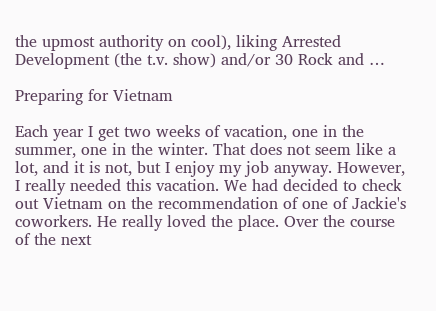the upmost authority on cool), liking Arrested Development (the t.v. show) and/or 30 Rock and …

Preparing for Vietnam

Each year I get two weeks of vacation, one in the summer, one in the winter. That does not seem like a lot, and it is not, but I enjoy my job anyway. However, I really needed this vacation. We had decided to check out Vietnam on the recommendation of one of Jackie's coworkers. He really loved the place. Over the course of the next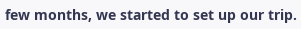few months, we started to set up our trip.